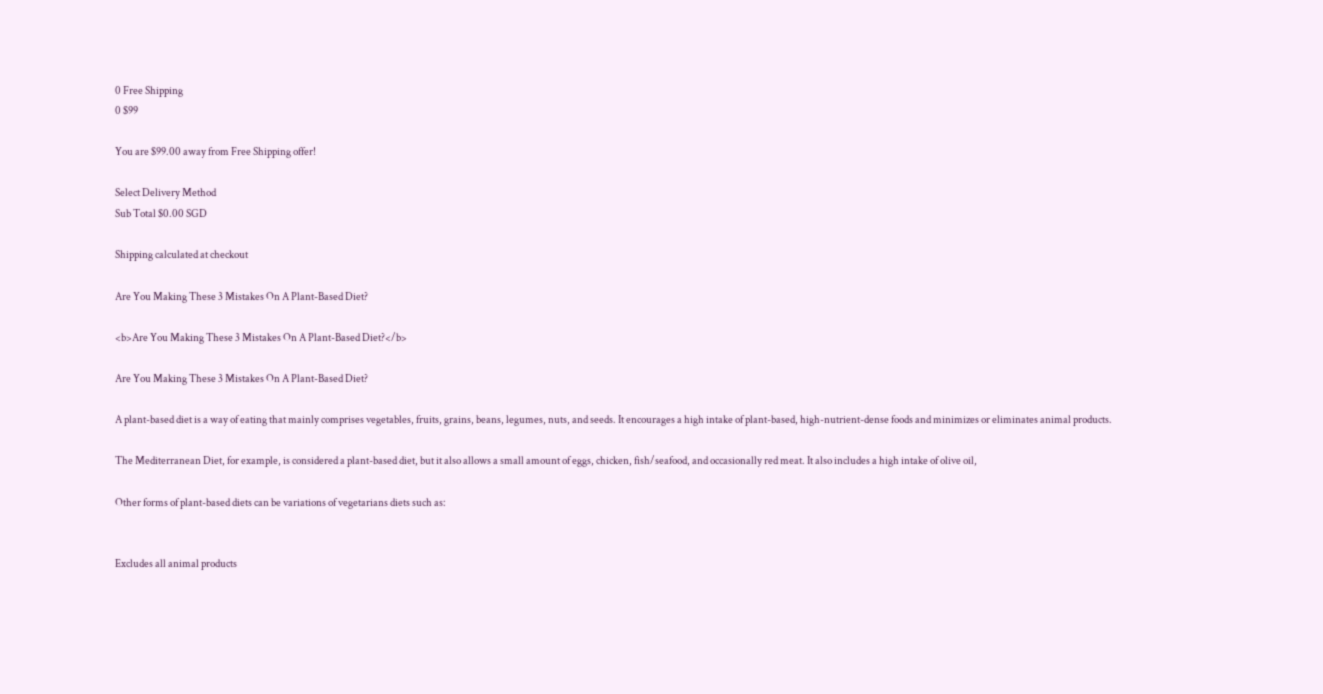0 Free Shipping
0 $99

You are $99.00 away from Free Shipping offer!

Select Delivery Method
Sub Total $0.00 SGD

Shipping calculated at checkout

Are You Making These 3 Mistakes On A Plant-Based Diet?

<b>Are You Making These 3 Mistakes On A Plant-Based Diet?</b>

Are You Making These 3 Mistakes On A Plant-Based Diet?

A plant-based diet is a way of eating that mainly comprises vegetables, fruits, grains, beans, legumes, nuts, and seeds. It encourages a high intake of plant-based, high-nutrient-dense foods and minimizes or eliminates animal products.

The Mediterranean Diet, for example, is considered a plant-based diet, but it also allows a small amount of eggs, chicken, fish/seafood, and occasionally red meat. It also includes a high intake of olive oil,

Other forms of plant-based diets can be variations of vegetarians diets such as:


Excludes all animal products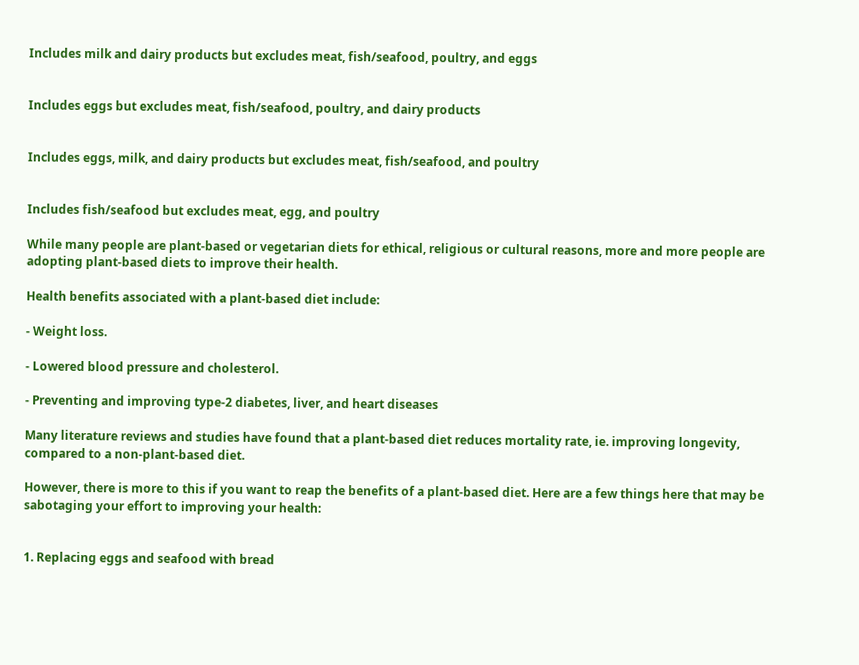Includes milk and dairy products but excludes meat, fish/seafood, poultry, and eggs


Includes eggs but excludes meat, fish/seafood, poultry, and dairy products


Includes eggs, milk, and dairy products but excludes meat, fish/seafood, and poultry


Includes fish/seafood but excludes meat, egg, and poultry

While many people are plant-based or vegetarian diets for ethical, religious or cultural reasons, more and more people are adopting plant-based diets to improve their health.

Health benefits associated with a plant-based diet include:

- Weight loss.

- Lowered blood pressure and cholesterol.

- Preventing and improving type-2 diabetes, liver, and heart diseases

Many literature reviews and studies have found that a plant-based diet reduces mortality rate, ie. improving longevity, compared to a non-plant-based diet.

However, there is more to this if you want to reap the benefits of a plant-based diet. Here are a few things here that may be sabotaging your effort to improving your health:


1. Replacing eggs and seafood with bread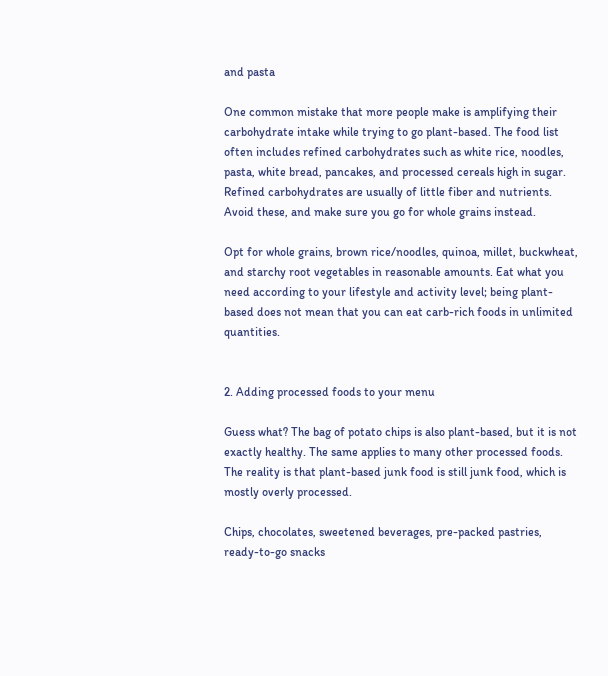and pasta

One common mistake that more people make is amplifying their carbohydrate intake while trying to go plant-based. The food list often includes refined carbohydrates such as white rice, noodles, pasta, white bread, pancakes, and processed cereals high in sugar. Refined carbohydrates are usually of little fiber and nutrients. Avoid these, and make sure you go for whole grains instead.

Opt for whole grains, brown rice/noodles, quinoa, millet, buckwheat, and starchy root vegetables in reasonable amounts. Eat what you need according to your lifestyle and activity level; being plant-based does not mean that you can eat carb-rich foods in unlimited quantities.


2. Adding processed foods to your menu

Guess what? The bag of potato chips is also plant-based, but it is not exactly healthy. The same applies to many other processed foods. The reality is that plant-based junk food is still junk food, which is mostly overly processed.

Chips, chocolates, sweetened beverages, pre-packed pastries, ready-to-go snacks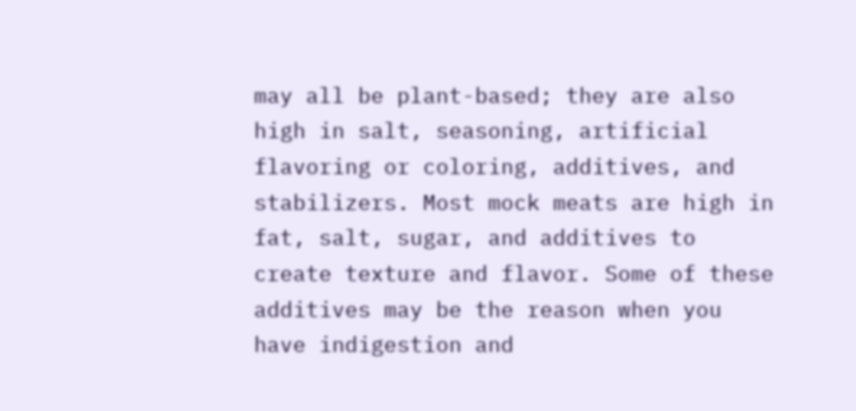may all be plant-based; they are also high in salt, seasoning, artificial flavoring or coloring, additives, and stabilizers. Most mock meats are high in fat, salt, sugar, and additives to create texture and flavor. Some of these additives may be the reason when you have indigestion and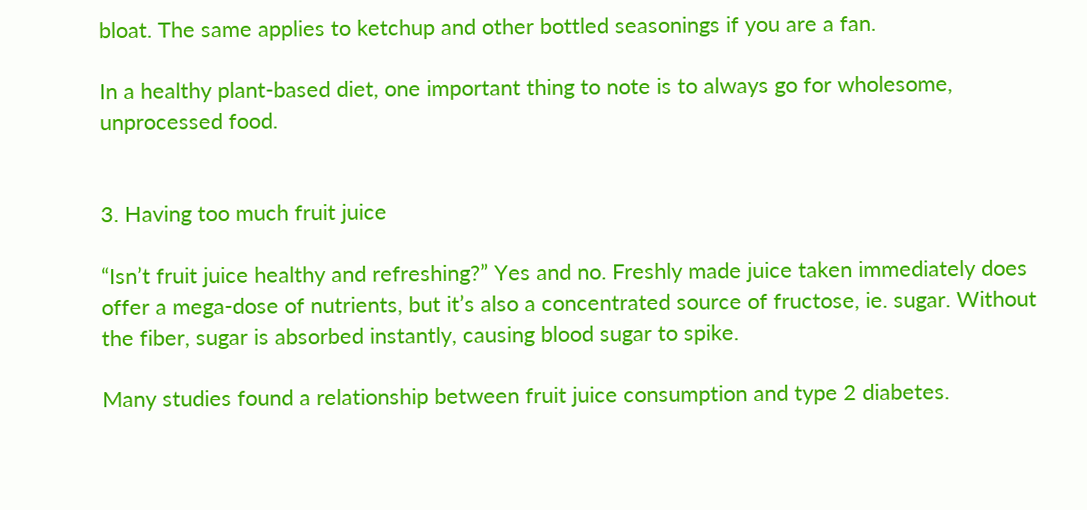bloat. The same applies to ketchup and other bottled seasonings if you are a fan.

In a healthy plant-based diet, one important thing to note is to always go for wholesome, unprocessed food.


3. Having too much fruit juice

“Isn’t fruit juice healthy and refreshing?” Yes and no. Freshly made juice taken immediately does offer a mega-dose of nutrients, but it’s also a concentrated source of fructose, ie. sugar. Without the fiber, sugar is absorbed instantly, causing blood sugar to spike.

Many studies found a relationship between fruit juice consumption and type 2 diabetes.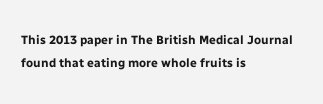This 2013 paper in The British Medical Journal found that eating more whole fruits is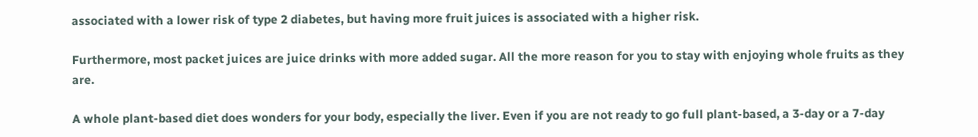associated with a lower risk of type 2 diabetes, but having more fruit juices is associated with a higher risk.

Furthermore, most packet juices are juice drinks with more added sugar. All the more reason for you to stay with enjoying whole fruits as they are.

A whole plant-based diet does wonders for your body, especially the liver. Even if you are not ready to go full plant-based, a 3-day or a 7-day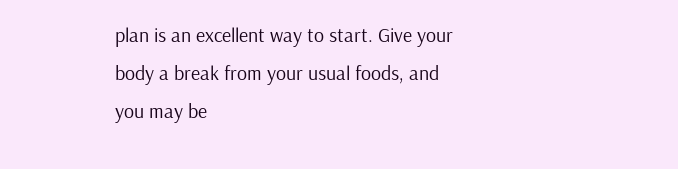plan is an excellent way to start. Give your body a break from your usual foods, and you may be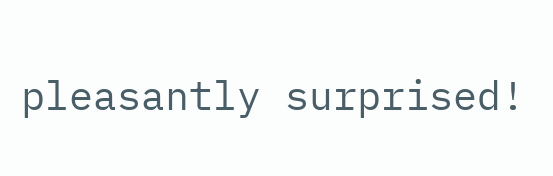pleasantly surprised!